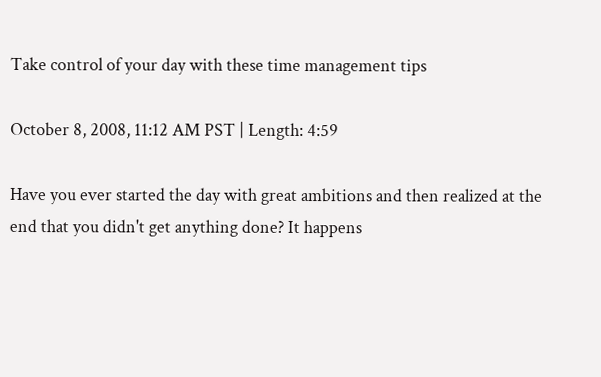Take control of your day with these time management tips

October 8, 2008, 11:12 AM PST | Length: 4:59

Have you ever started the day with great ambitions and then realized at the end that you didn't get anything done? It happens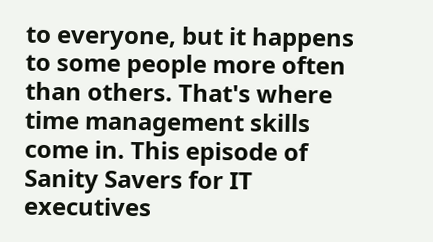to everyone, but it happens to some people more often than others. That's where time management skills come in. This episode of Sanity Savers for IT executives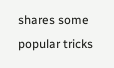shares some popular tricks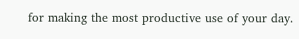for making the most productive use of your day.